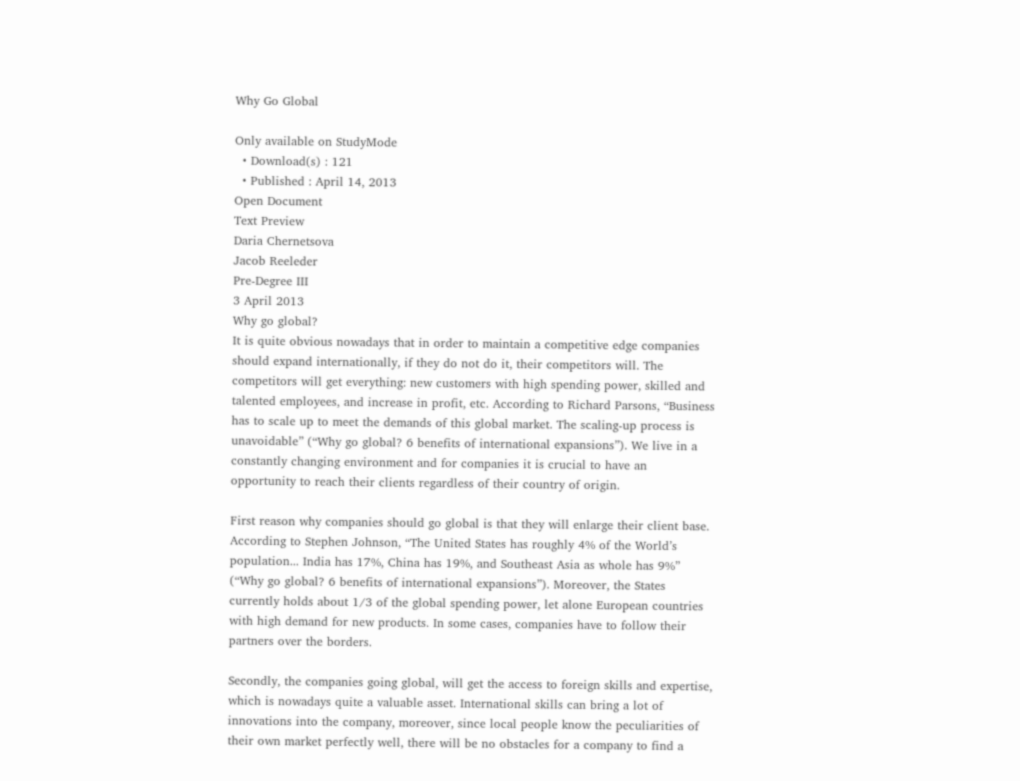Why Go Global

Only available on StudyMode
  • Download(s) : 121
  • Published : April 14, 2013
Open Document
Text Preview
Daria Chernetsova
Jacob Reeleder
Pre-Degree III
3 April 2013
Why go global?
It is quite obvious nowadays that in order to maintain a competitive edge companies should expand internationally, if they do not do it, their competitors will. The competitors will get everything: new customers with high spending power, skilled and talented employees, and increase in profit, etc. According to Richard Parsons, “Business has to scale up to meet the demands of this global market. The scaling-up process is unavoidable” (“Why go global? 6 benefits of international expansions”). We live in a constantly changing environment and for companies it is crucial to have an opportunity to reach their clients regardless of their country of origin.

First reason why companies should go global is that they will enlarge their client base. According to Stephen Johnson, “The United States has roughly 4% of the World’s population... India has 17%, China has 19%, and Southeast Asia as whole has 9%” (“Why go global? 6 benefits of international expansions”). Moreover, the States currently holds about 1/3 of the global spending power, let alone European countries with high demand for new products. In some cases, companies have to follow their partners over the borders.

Secondly, the companies going global, will get the access to foreign skills and expertise, which is nowadays quite a valuable asset. International skills can bring a lot of innovations into the company, moreover, since local people know the peculiarities of their own market perfectly well, there will be no obstacles for a company to find a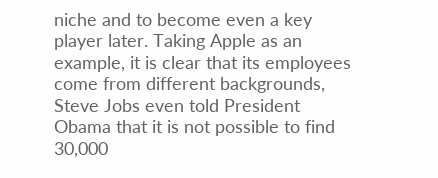niche and to become even a key player later. Taking Apple as an example, it is clear that its employees come from different backgrounds, Steve Jobs even told President Obama that it is not possible to find 30,000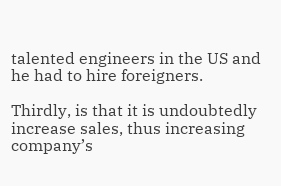talented engineers in the US and he had to hire foreigners.

Thirdly, is that it is undoubtedly increase sales, thus increasing company’s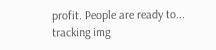profit. People are ready to...
tracking img